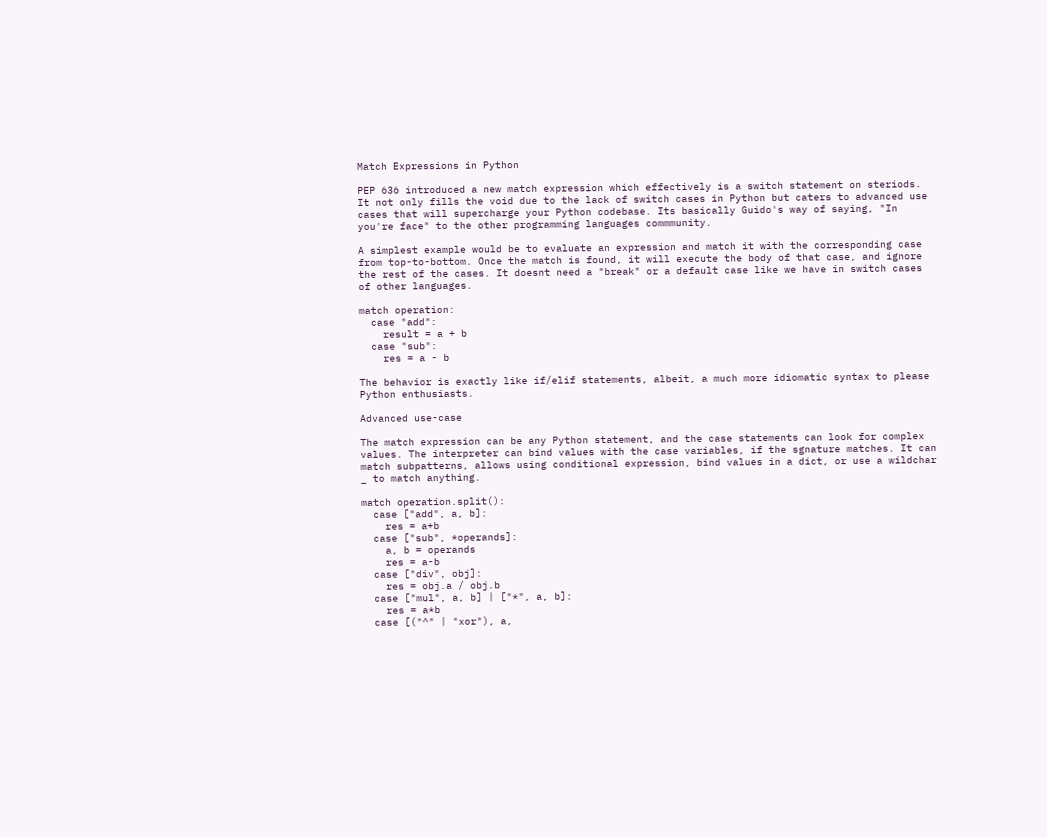Match Expressions in Python

PEP 636 introduced a new match expression which effectively is a switch statement on steriods. It not only fills the void due to the lack of switch cases in Python but caters to advanced use cases that will supercharge your Python codebase. Its basically Guido's way of saying, "In you're face" to the other programming languages commmunity.

A simplest example would be to evaluate an expression and match it with the corresponding case from top-to-bottom. Once the match is found, it will execute the body of that case, and ignore the rest of the cases. It doesnt need a "break" or a default case like we have in switch cases of other languages.

match operation:
  case "add":
    result = a + b
  case "sub":
    res = a - b

The behavior is exactly like if/elif statements, albeit, a much more idiomatic syntax to please Python enthusiasts.

Advanced use-case

The match expression can be any Python statement, and the case statements can look for complex values. The interpreter can bind values with the case variables, if the sgnature matches. It can match subpatterns, allows using conditional expression, bind values in a dict, or use a wildchar _ to match anything.

match operation.split():
  case ["add", a, b]:
    res = a+b
  case ["sub", *operands]:
    a, b = operands
    res = a-b
  case ["div", obj]:
    res = obj.a / obj.b
  case ["mul", a, b] | ["*", a, b]:
    res = a*b
  case [("^" | "xor"), a,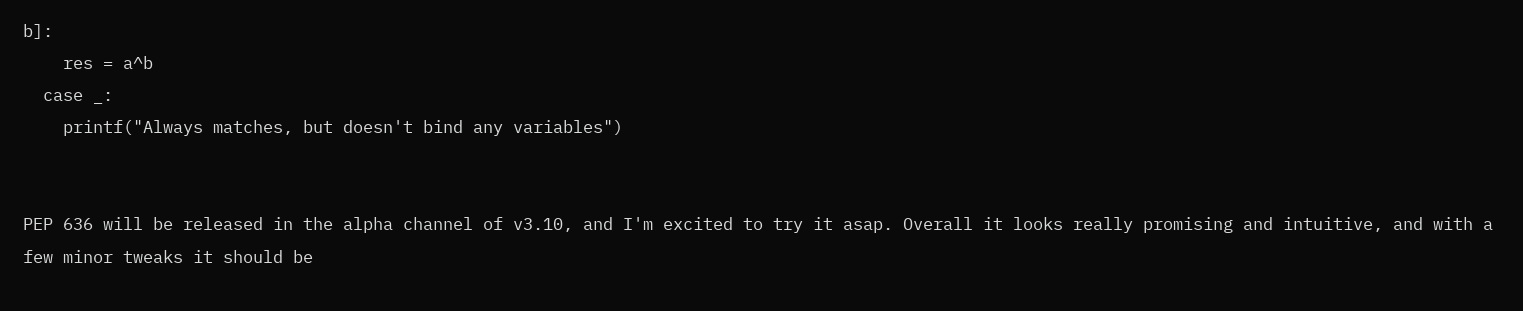b]:
    res = a^b
  case _:
    printf("Always matches, but doesn't bind any variables")


PEP 636 will be released in the alpha channel of v3.10, and I'm excited to try it asap. Overall it looks really promising and intuitive, and with a few minor tweaks it should be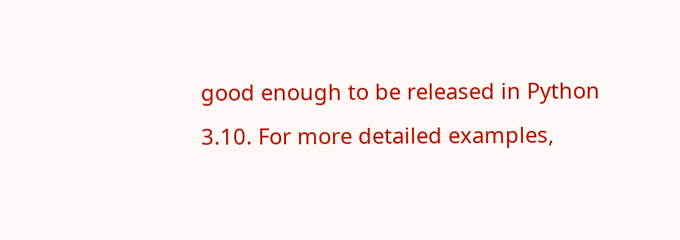good enough to be released in Python 3.10. For more detailed examples,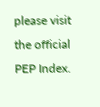please visit the official PEP Index.